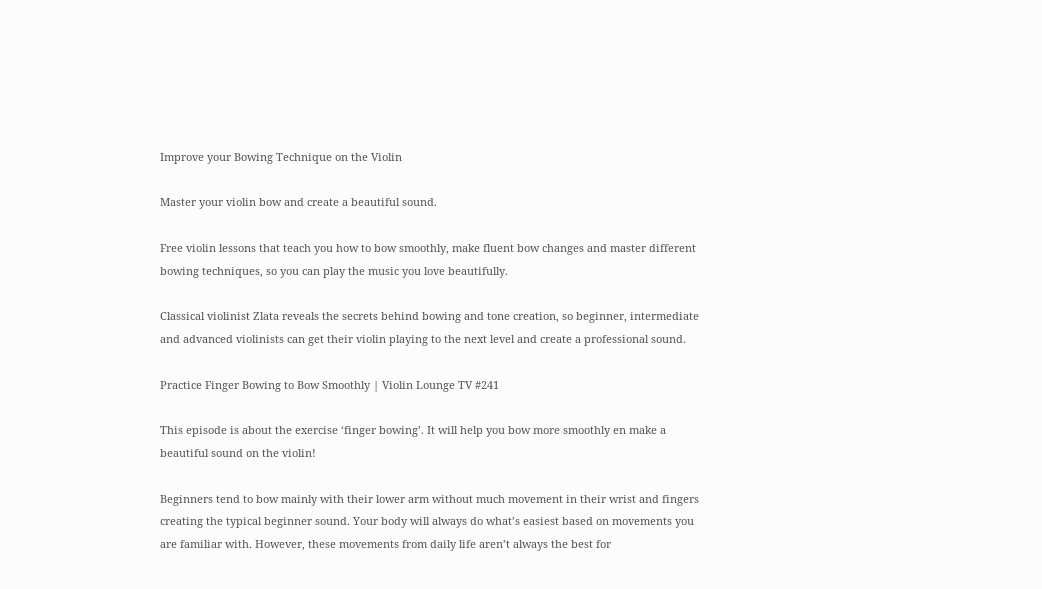Improve your Bowing Technique on the Violin

Master your violin bow and create a beautiful sound.

Free violin lessons that teach you how to bow smoothly, make fluent bow changes and master different bowing techniques, so you can play the music you love beautifully.

Classical violinist Zlata reveals the secrets behind bowing and tone creation, so beginner, intermediate and advanced violinists can get their violin playing to the next level and create a professional sound.

Practice Finger Bowing to Bow Smoothly | Violin Lounge TV #241

This episode is about the exercise ‘finger bowing’. It will help you bow more smoothly en make a beautiful sound on the violin!

Beginners tend to bow mainly with their lower arm without much movement in their wrist and fingers creating the typical beginner sound. Your body will always do what’s easiest based on movements you are familiar with. However, these movements from daily life aren’t always the best for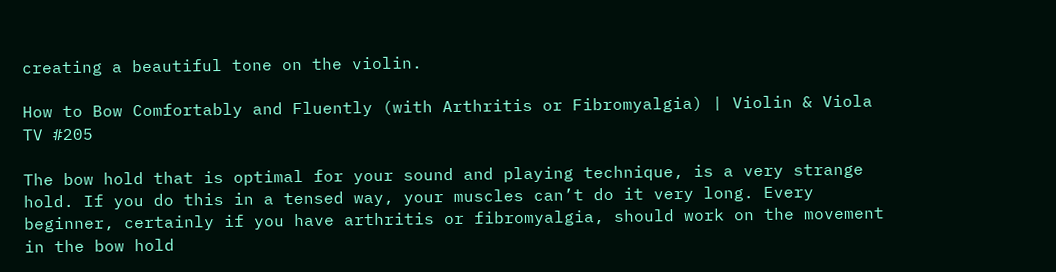creating a beautiful tone on the violin.

How to Bow Comfortably and Fluently (with Arthritis or Fibromyalgia) | Violin & Viola TV #205

The bow hold that is optimal for your sound and playing technique, is a very strange hold. If you do this in a tensed way, your muscles can’t do it very long. Every beginner, certainly if you have arthritis or fibromyalgia, should work on the movement in the bow hold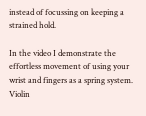instead of focussing on keeping a strained hold.

In the video I demonstrate the effortless movement of using your wrist and fingers as a spring system. Violin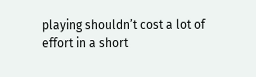playing shouldn’t cost a lot of effort in a short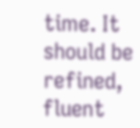time. It should be refined, fluent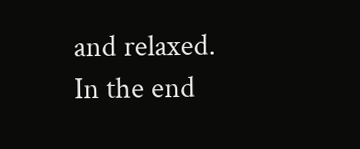and relaxed. In the end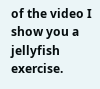of the video I show you a jellyfish exercise.